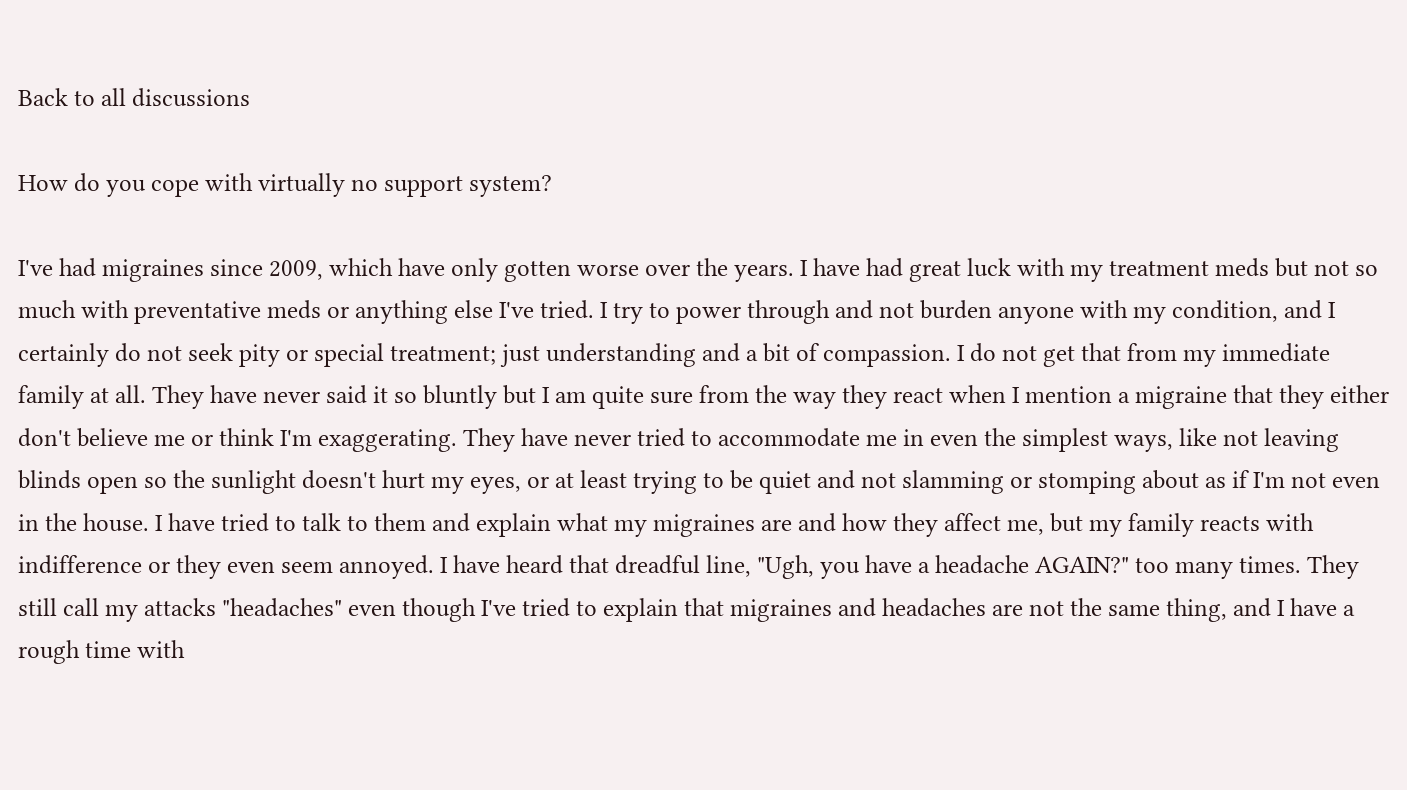Back to all discussions

How do you cope with virtually no support system?

I've had migraines since 2009, which have only gotten worse over the years. I have had great luck with my treatment meds but not so much with preventative meds or anything else I've tried. I try to power through and not burden anyone with my condition, and I certainly do not seek pity or special treatment; just understanding and a bit of compassion. I do not get that from my immediate family at all. They have never said it so bluntly but I am quite sure from the way they react when I mention a migraine that they either don't believe me or think I'm exaggerating. They have never tried to accommodate me in even the simplest ways, like not leaving blinds open so the sunlight doesn't hurt my eyes, or at least trying to be quiet and not slamming or stomping about as if I'm not even in the house. I have tried to talk to them and explain what my migraines are and how they affect me, but my family reacts with indifference or they even seem annoyed. I have heard that dreadful line, "Ugh, you have a headache AGAIN?" too many times. They still call my attacks "headaches" even though I've tried to explain that migraines and headaches are not the same thing, and I have a rough time with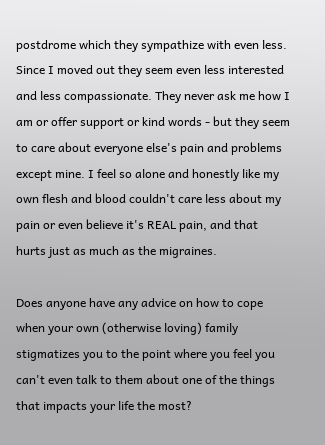postdrome which they sympathize with even less. Since I moved out they seem even less interested and less compassionate. They never ask me how I am or offer support or kind words - but they seem to care about everyone else's pain and problems except mine. I feel so alone and honestly like my own flesh and blood couldn't care less about my pain or even believe it's REAL pain, and that hurts just as much as the migraines.

Does anyone have any advice on how to cope when your own (otherwise loving) family stigmatizes you to the point where you feel you can't even talk to them about one of the things that impacts your life the most?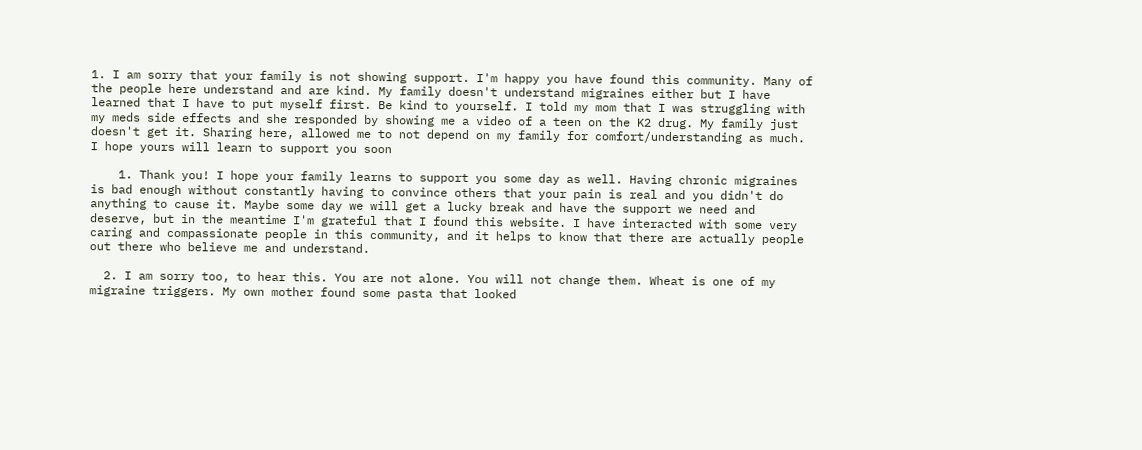1. I am sorry that your family is not showing support. I'm happy you have found this community. Many of the people here understand and are kind. My family doesn't understand migraines either but I have learned that I have to put myself first. Be kind to yourself. I told my mom that I was struggling with my meds side effects and she responded by showing me a video of a teen on the K2 drug. My family just doesn't get it. Sharing here, allowed me to not depend on my family for comfort/understanding as much. I hope yours will learn to support you soon

    1. Thank you! I hope your family learns to support you some day as well. Having chronic migraines is bad enough without constantly having to convince others that your pain is real and you didn't do anything to cause it. Maybe some day we will get a lucky break and have the support we need and deserve, but in the meantime I'm grateful that I found this website. I have interacted with some very caring and compassionate people in this community, and it helps to know that there are actually people out there who believe me and understand.

  2. I am sorry too, to hear this. You are not alone. You will not change them. Wheat is one of my migraine triggers. My own mother found some pasta that looked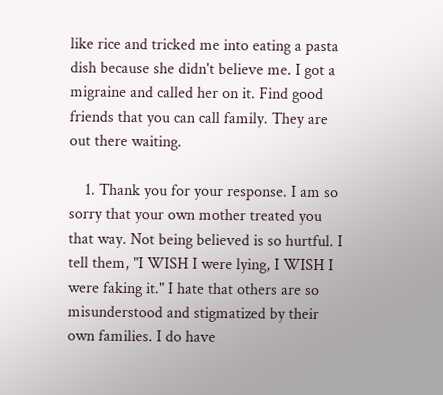like rice and tricked me into eating a pasta dish because she didn't believe me. I got a migraine and called her on it. Find good friends that you can call family. They are out there waiting.

    1. Thank you for your response. I am so sorry that your own mother treated you that way. Not being believed is so hurtful. I tell them, "I WISH I were lying, I WISH I were faking it." I hate that others are so misunderstood and stigmatized by their own families. I do have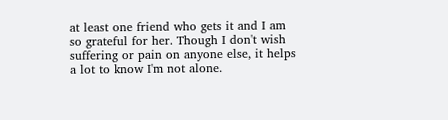at least one friend who gets it and I am so grateful for her. Though I don't wish suffering or pain on anyone else, it helps a lot to know I'm not alone.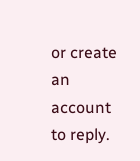or create an account to reply.